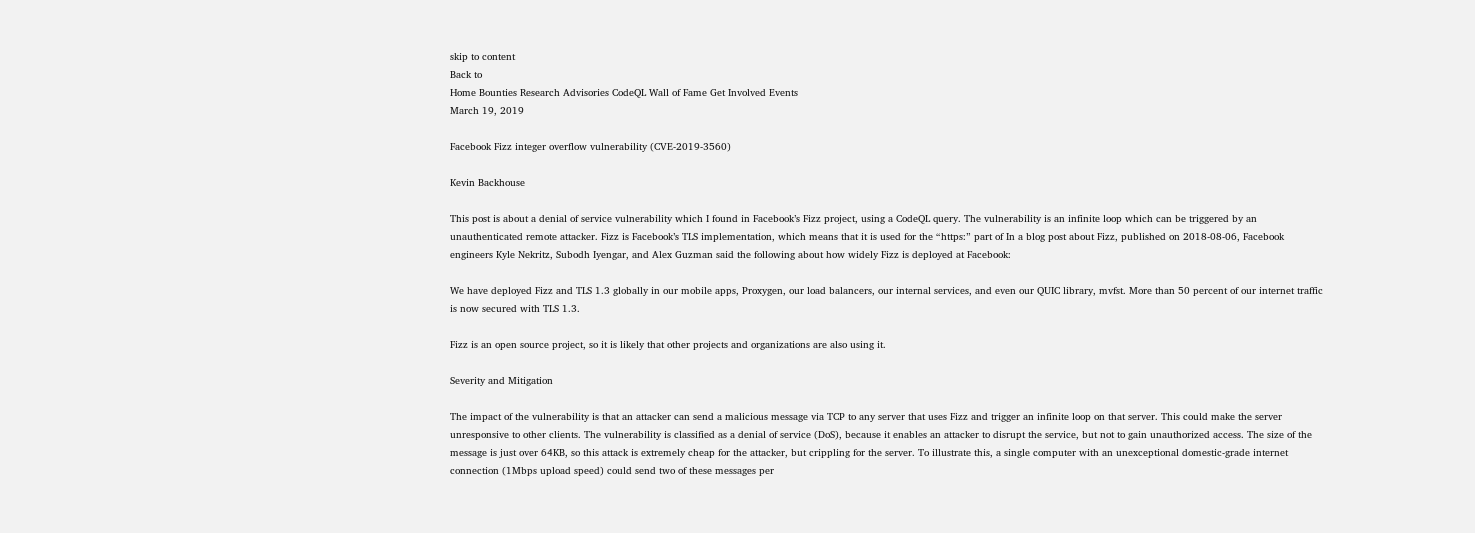skip to content
Back to
Home Bounties Research Advisories CodeQL Wall of Fame Get Involved Events
March 19, 2019

Facebook Fizz integer overflow vulnerability (CVE-2019-3560)

Kevin Backhouse

This post is about a denial of service vulnerability which I found in Facebook’s Fizz project, using a CodeQL query. The vulnerability is an infinite loop which can be triggered by an unauthenticated remote attacker. Fizz is Facebook’s TLS implementation, which means that it is used for the “https:” part of In a blog post about Fizz, published on 2018-08-06, Facebook engineers Kyle Nekritz, Subodh Iyengar, and Alex Guzman said the following about how widely Fizz is deployed at Facebook:

We have deployed Fizz and TLS 1.3 globally in our mobile apps, Proxygen, our load balancers, our internal services, and even our QUIC library, mvfst. More than 50 percent of our internet traffic is now secured with TLS 1.3.

Fizz is an open source project, so it is likely that other projects and organizations are also using it.

Severity and Mitigation

The impact of the vulnerability is that an attacker can send a malicious message via TCP to any server that uses Fizz and trigger an infinite loop on that server. This could make the server unresponsive to other clients. The vulnerability is classified as a denial of service (DoS), because it enables an attacker to disrupt the service, but not to gain unauthorized access. The size of the message is just over 64KB, so this attack is extremely cheap for the attacker, but crippling for the server. To illustrate this, a single computer with an unexceptional domestic-grade internet connection (1Mbps upload speed) could send two of these messages per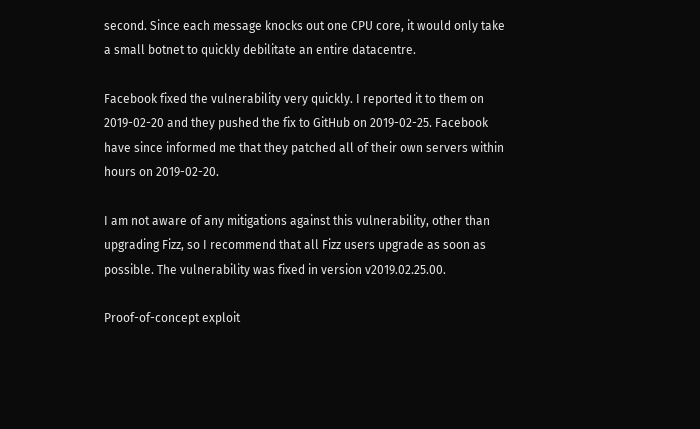second. Since each message knocks out one CPU core, it would only take a small botnet to quickly debilitate an entire datacentre.

Facebook fixed the vulnerability very quickly. I reported it to them on 2019-02-20 and they pushed the fix to GitHub on 2019-02-25. Facebook have since informed me that they patched all of their own servers within hours on 2019-02-20.

I am not aware of any mitigations against this vulnerability, other than upgrading Fizz, so I recommend that all Fizz users upgrade as soon as possible. The vulnerability was fixed in version v2019.02.25.00.

Proof-of-concept exploit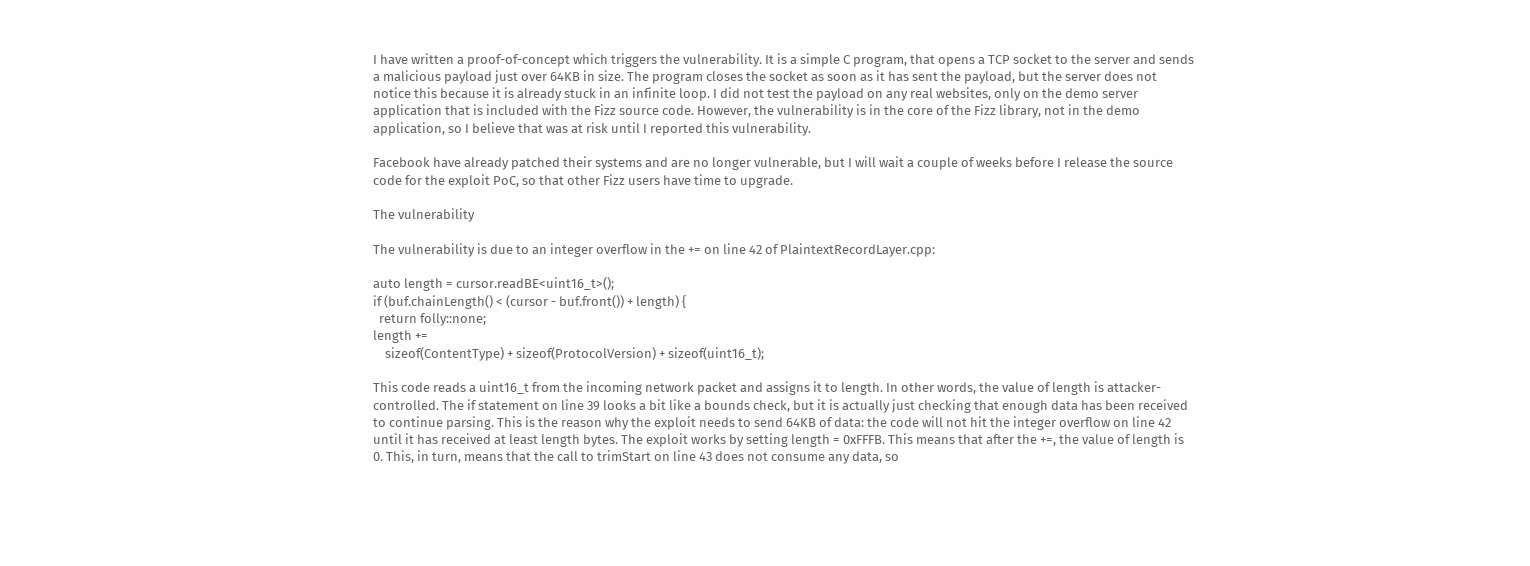I have written a proof-of-concept which triggers the vulnerability. It is a simple C program, that opens a TCP socket to the server and sends a malicious payload just over 64KB in size. The program closes the socket as soon as it has sent the payload, but the server does not notice this because it is already stuck in an infinite loop. I did not test the payload on any real websites, only on the demo server application that is included with the Fizz source code. However, the vulnerability is in the core of the Fizz library, not in the demo application, so I believe that was at risk until I reported this vulnerability.

Facebook have already patched their systems and are no longer vulnerable, but I will wait a couple of weeks before I release the source code for the exploit PoC, so that other Fizz users have time to upgrade.

The vulnerability

The vulnerability is due to an integer overflow in the += on line 42 of PlaintextRecordLayer.cpp:

auto length = cursor.readBE<uint16_t>();
if (buf.chainLength() < (cursor - buf.front()) + length) {
  return folly::none;
length +=
    sizeof(ContentType) + sizeof(ProtocolVersion) + sizeof(uint16_t);

This code reads a uint16_t from the incoming network packet and assigns it to length. In other words, the value of length is attacker-controlled. The if statement on line 39 looks a bit like a bounds check, but it is actually just checking that enough data has been received to continue parsing. This is the reason why the exploit needs to send 64KB of data: the code will not hit the integer overflow on line 42 until it has received at least length bytes. The exploit works by setting length = 0xFFFB. This means that after the +=, the value of length is 0. This, in turn, means that the call to trimStart on line 43 does not consume any data, so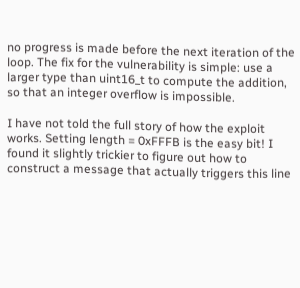no progress is made before the next iteration of the loop. The fix for the vulnerability is simple: use a larger type than uint16_t to compute the addition, so that an integer overflow is impossible.

I have not told the full story of how the exploit works. Setting length = 0xFFFB is the easy bit! I found it slightly trickier to figure out how to construct a message that actually triggers this line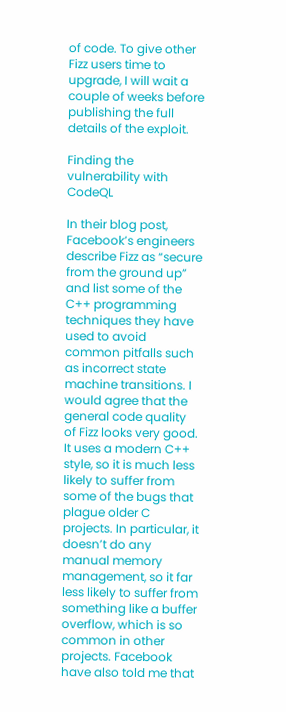of code. To give other Fizz users time to upgrade, I will wait a couple of weeks before publishing the full details of the exploit.

Finding the vulnerability with CodeQL

In their blog post, Facebook’s engineers describe Fizz as “secure from the ground up” and list some of the C++ programming techniques they have used to avoid common pitfalls such as incorrect state machine transitions. I would agree that the general code quality of Fizz looks very good. It uses a modern C++ style, so it is much less likely to suffer from some of the bugs that plague older C projects. In particular, it doesn’t do any manual memory management, so it far less likely to suffer from something like a buffer overflow, which is so common in other projects. Facebook have also told me that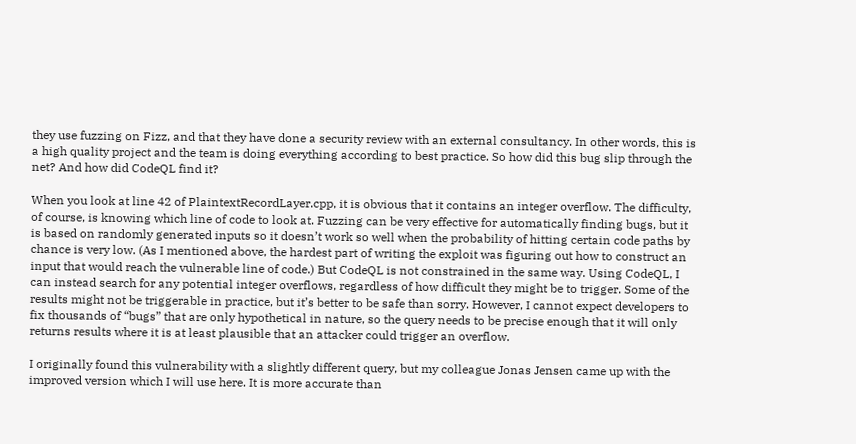they use fuzzing on Fizz, and that they have done a security review with an external consultancy. In other words, this is a high quality project and the team is doing everything according to best practice. So how did this bug slip through the net? And how did CodeQL find it?

When you look at line 42 of PlaintextRecordLayer.cpp, it is obvious that it contains an integer overflow. The difficulty, of course, is knowing which line of code to look at. Fuzzing can be very effective for automatically finding bugs, but it is based on randomly generated inputs so it doesn’t work so well when the probability of hitting certain code paths by chance is very low. (As I mentioned above, the hardest part of writing the exploit was figuring out how to construct an input that would reach the vulnerable line of code.) But CodeQL is not constrained in the same way. Using CodeQL, I can instead search for any potential integer overflows, regardless of how difficult they might be to trigger. Some of the results might not be triggerable in practice, but it’s better to be safe than sorry. However, I cannot expect developers to fix thousands of “bugs” that are only hypothetical in nature, so the query needs to be precise enough that it will only returns results where it is at least plausible that an attacker could trigger an overflow.

I originally found this vulnerability with a slightly different query, but my colleague Jonas Jensen came up with the improved version which I will use here. It is more accurate than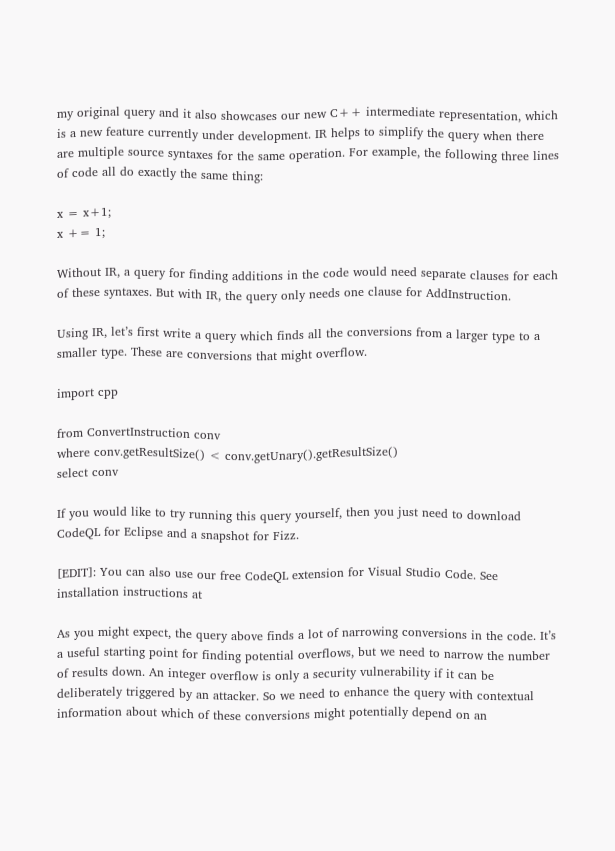my original query and it also showcases our new C++ intermediate representation, which is a new feature currently under development. IR helps to simplify the query when there are multiple source syntaxes for the same operation. For example, the following three lines of code all do exactly the same thing:

x = x+1;
x += 1;

Without IR, a query for finding additions in the code would need separate clauses for each of these syntaxes. But with IR, the query only needs one clause for AddInstruction.

Using IR, let’s first write a query which finds all the conversions from a larger type to a smaller type. These are conversions that might overflow.

import cpp

from ConvertInstruction conv
where conv.getResultSize() < conv.getUnary().getResultSize()
select conv

If you would like to try running this query yourself, then you just need to download CodeQL for Eclipse and a snapshot for Fizz.

[EDIT]: You can also use our free CodeQL extension for Visual Studio Code. See installation instructions at

As you might expect, the query above finds a lot of narrowing conversions in the code. It’s a useful starting point for finding potential overflows, but we need to narrow the number of results down. An integer overflow is only a security vulnerability if it can be deliberately triggered by an attacker. So we need to enhance the query with contextual information about which of these conversions might potentially depend on an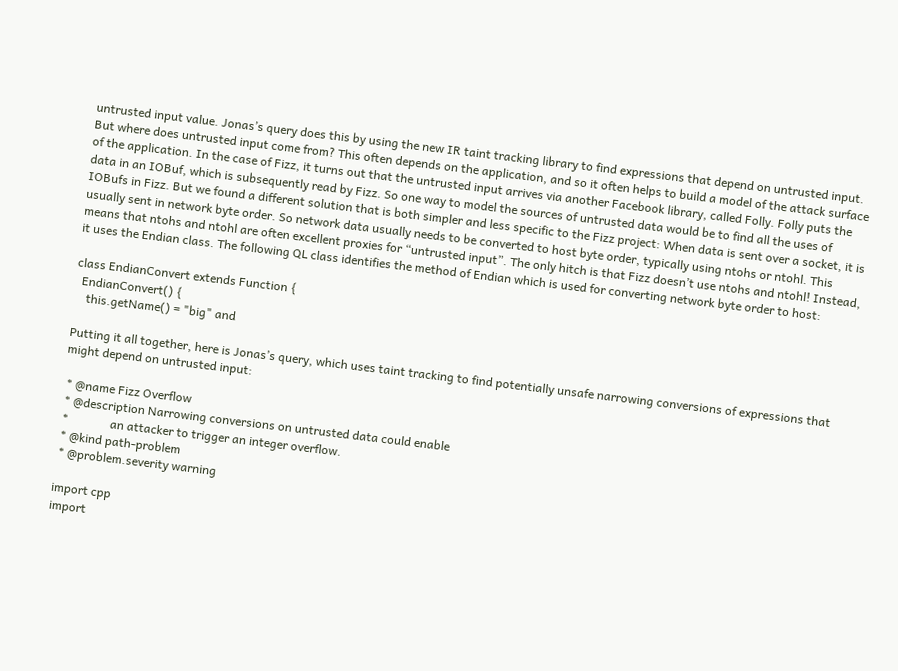untrusted input value. Jonas’s query does this by using the new IR taint tracking library to find expressions that depend on untrusted input. But where does untrusted input come from? This often depends on the application, and so it often helps to build a model of the attack surface of the application. In the case of Fizz, it turns out that the untrusted input arrives via another Facebook library, called Folly. Folly puts the data in an IOBuf, which is subsequently read by Fizz. So one way to model the sources of untrusted data would be to find all the uses of IOBufs in Fizz. But we found a different solution that is both simpler and less specific to the Fizz project: When data is sent over a socket, it is usually sent in network byte order. So network data usually needs to be converted to host byte order, typically using ntohs or ntohl. This means that ntohs and ntohl are often excellent proxies for “untrusted input”. The only hitch is that Fizz doesn’t use ntohs and ntohl! Instead, it uses the Endian class. The following QL class identifies the method of Endian which is used for converting network byte order to host:

class EndianConvert extends Function {
  EndianConvert() {
    this.getName() = "big" and

Putting it all together, here is Jonas’s query, which uses taint tracking to find potentially unsafe narrowing conversions of expressions that might depend on untrusted input:

 * @name Fizz Overflow
 * @description Narrowing conversions on untrusted data could enable
 *              an attacker to trigger an integer overflow.
 * @kind path-problem
 * @problem.severity warning

import cpp
import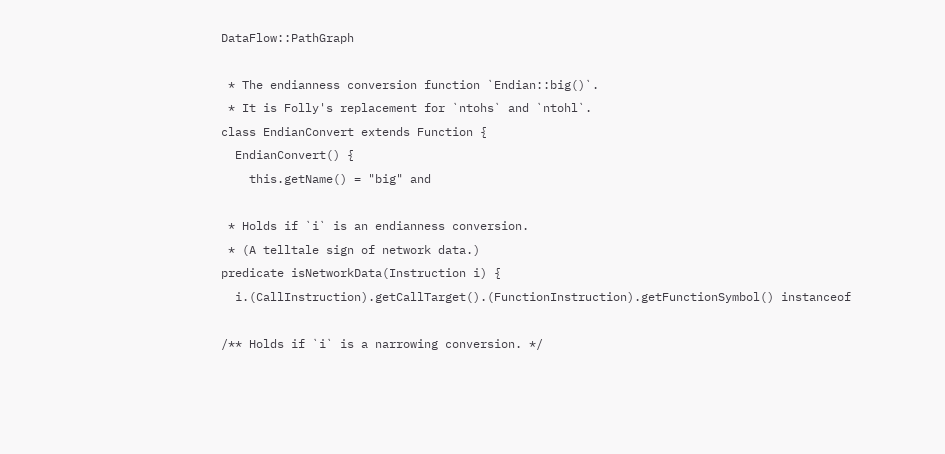DataFlow::PathGraph

 * The endianness conversion function `Endian::big()`.
 * It is Folly's replacement for `ntohs` and `ntohl`.
class EndianConvert extends Function {
  EndianConvert() {
    this.getName() = "big" and

 * Holds if `i` is an endianness conversion.
 * (A telltale sign of network data.)
predicate isNetworkData(Instruction i) {
  i.(CallInstruction).getCallTarget().(FunctionInstruction).getFunctionSymbol() instanceof

/** Holds if `i` is a narrowing conversion. */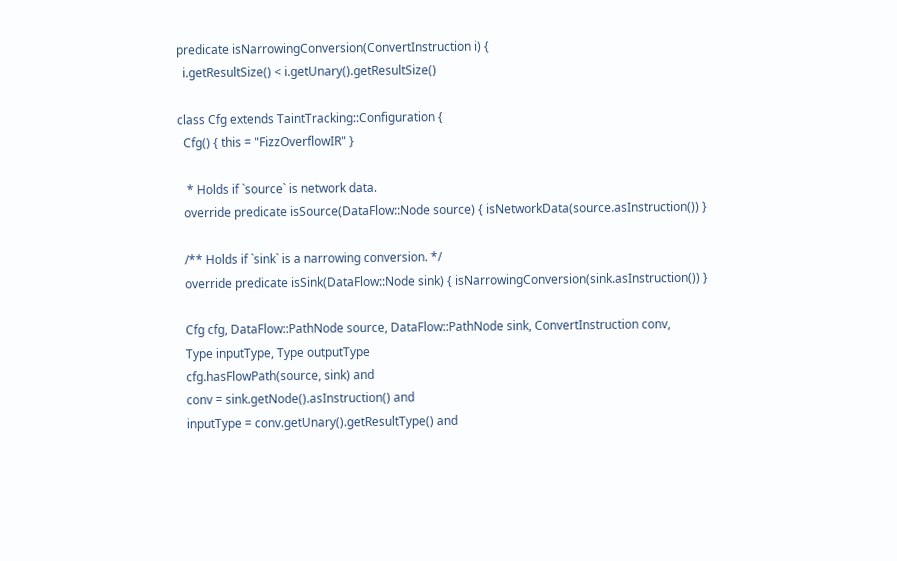predicate isNarrowingConversion(ConvertInstruction i) {
  i.getResultSize() < i.getUnary().getResultSize()

class Cfg extends TaintTracking::Configuration {
  Cfg() { this = "FizzOverflowIR" }

   * Holds if `source` is network data.
  override predicate isSource(DataFlow::Node source) { isNetworkData(source.asInstruction()) }

  /** Holds if `sink` is a narrowing conversion. */
  override predicate isSink(DataFlow::Node sink) { isNarrowingConversion(sink.asInstruction()) }

  Cfg cfg, DataFlow::PathNode source, DataFlow::PathNode sink, ConvertInstruction conv,
  Type inputType, Type outputType
  cfg.hasFlowPath(source, sink) and
  conv = sink.getNode().asInstruction() and
  inputType = conv.getUnary().getResultType() and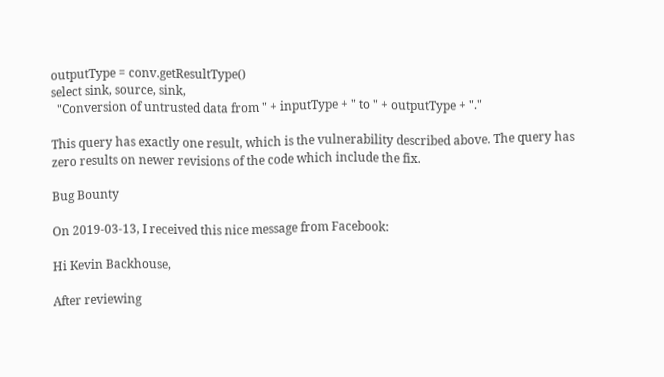outputType = conv.getResultType()
select sink, source, sink,
  "Conversion of untrusted data from " + inputType + " to " + outputType + "."

This query has exactly one result, which is the vulnerability described above. The query has zero results on newer revisions of the code which include the fix.

Bug Bounty

On 2019-03-13, I received this nice message from Facebook:

Hi Kevin Backhouse,

After reviewing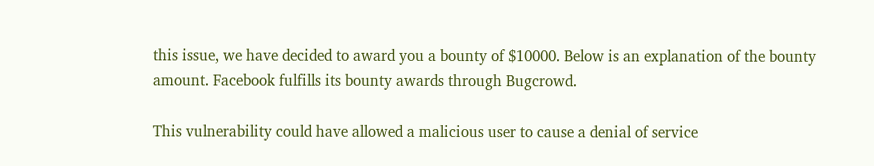this issue, we have decided to award you a bounty of $10000. Below is an explanation of the bounty amount. Facebook fulfills its bounty awards through Bugcrowd.

This vulnerability could have allowed a malicious user to cause a denial of service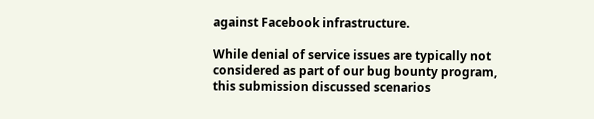against Facebook infrastructure.

While denial of service issues are typically not considered as part of our bug bounty program, this submission discussed scenarios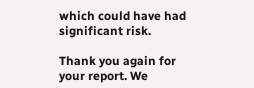which could have had significant risk.

Thank you again for your report. We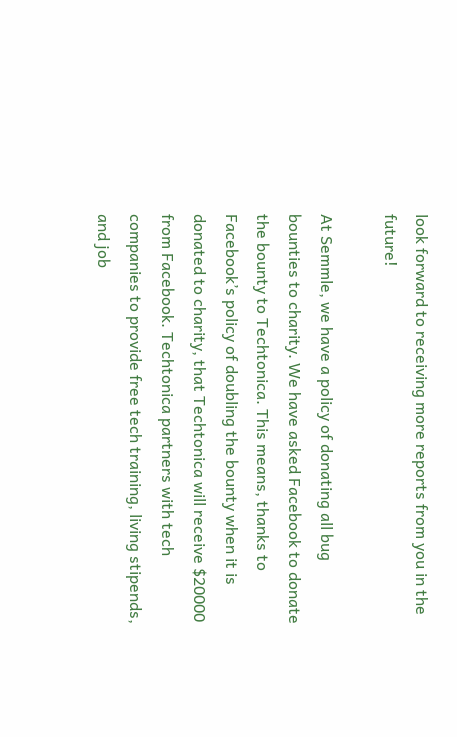look forward to receiving more reports from you in the future!

At Semmle, we have a policy of donating all bug bounties to charity. We have asked Facebook to donate the bounty to Techtonica. This means, thanks to Facebook’s policy of doubling the bounty when it is donated to charity, that Techtonica will receive $20000 from Facebook. Techtonica partners with tech companies to provide free tech training, living stipends, and job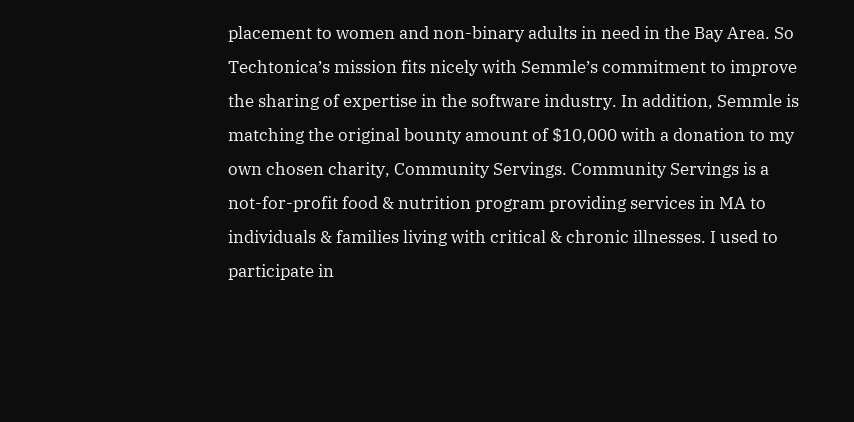placement to women and non-binary adults in need in the Bay Area. So Techtonica’s mission fits nicely with Semmle’s commitment to improve the sharing of expertise in the software industry. In addition, Semmle is matching the original bounty amount of $10,000 with a donation to my own chosen charity, Community Servings. Community Servings is a not-for-profit food & nutrition program providing services in MA to individuals & families living with critical & chronic illnesses. I used to participate in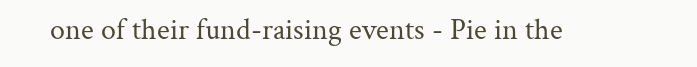one of their fund-raising events - Pie in the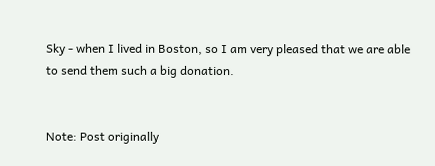Sky - when I lived in Boston, so I am very pleased that we are able to send them such a big donation.


Note: Post originally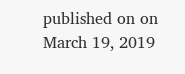published on on March 19, 2019